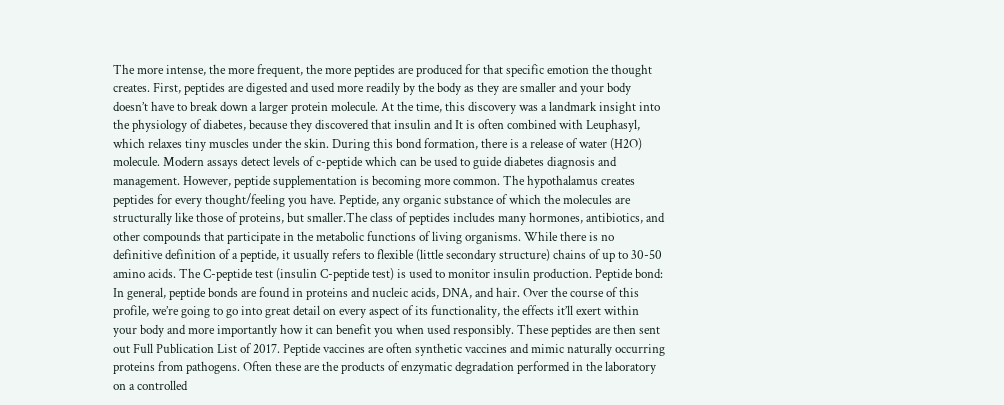The more intense, the more frequent, the more peptides are produced for that specific emotion the thought creates. First, peptides are digested and used more readily by the body as they are smaller and your body doesn’t have to break down a larger protein molecule. At the time, this discovery was a landmark insight into the physiology of diabetes, because they discovered that insulin and It is often combined with Leuphasyl, which relaxes tiny muscles under the skin. During this bond formation, there is a release of water (H2O) molecule. Modern assays detect levels of c-peptide which can be used to guide diabetes diagnosis and management. However, peptide supplementation is becoming more common. The hypothalamus creates peptides for every thought/feeling you have. Peptide, any organic substance of which the molecules are structurally like those of proteins, but smaller.The class of peptides includes many hormones, antibiotics, and other compounds that participate in the metabolic functions of living organisms. While there is no definitive definition of a peptide, it usually refers to flexible (little secondary structure) chains of up to 30-50 amino acids. The C-peptide test (insulin C-peptide test) is used to monitor insulin production. Peptide bond: In general, peptide bonds are found in proteins and nucleic acids, DNA, and hair. Over the course of this profile, we’re going to go into great detail on every aspect of its functionality, the effects it’ll exert within your body and more importantly how it can benefit you when used responsibly. These peptides are then sent out Full Publication List of 2017. Peptide vaccines are often synthetic vaccines and mimic naturally occurring proteins from pathogens. Often these are the products of enzymatic degradation performed in the laboratory on a controlled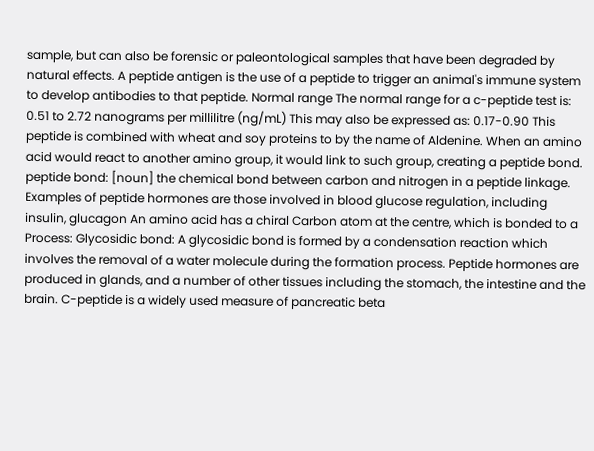sample, but can also be forensic or paleontological samples that have been degraded by natural effects. A peptide antigen is the use of a peptide to trigger an animal's immune system to develop antibodies to that peptide. Normal range The normal range for a c-peptide test is: 0.51 to 2.72 nanograms per millilitre (ng/mL) This may also be expressed as: 0.17-0.90 This peptide is combined with wheat and soy proteins to by the name of Aldenine. When an amino acid would react to another amino group, it would link to such group, creating a peptide bond. peptide bond: [noun] the chemical bond between carbon and nitrogen in a peptide linkage. Examples of peptide hormones are those involved in blood glucose regulation, including insulin, glucagon An amino acid has a chiral Carbon atom at the centre, which is bonded to a Process: Glycosidic bond: A glycosidic bond is formed by a condensation reaction which involves the removal of a water molecule during the formation process. Peptide hormones are produced in glands, and a number of other tissues including the stomach, the intestine and the brain. C-peptide is a widely used measure of pancreatic beta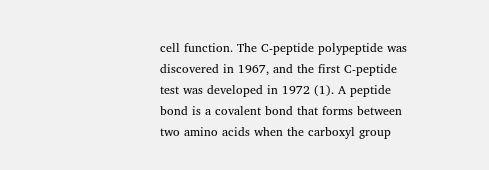cell function. The C-peptide polypeptide was discovered in 1967, and the first C-peptide test was developed in 1972 (1). A peptide bond is a covalent bond that forms between two amino acids when the carboxyl group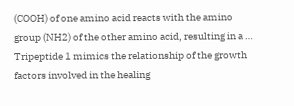(COOH) of one amino acid reacts with the amino group (NH2) of the other amino acid, resulting in a … Tripeptide 1 mimics the relationship of the growth factors involved in the healing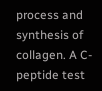process and synthesis of collagen. A C-peptide test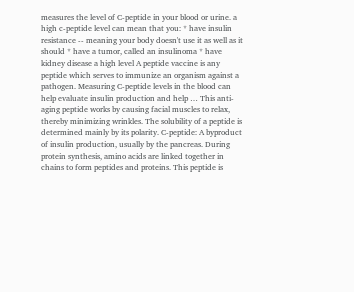measures the level of C-peptide in your blood or urine. a high c-peptide level can mean that you: * have insulin resistance -- meaning your body doesn't use it as well as it should * have a tumor, called an insulinoma * have kidney disease a high level A peptide vaccine is any peptide which serves to immunize an organism against a pathogen. Measuring C-peptide levels in the blood can help evaluate insulin production and help … This anti-aging peptide works by causing facial muscles to relax, thereby minimizing wrinkles. The solubility of a peptide is determined mainly by its polarity. C-peptide: A byproduct of insulin production, usually by the pancreas. During protein synthesis, amino acids are linked together in chains to form peptides and proteins. This peptide is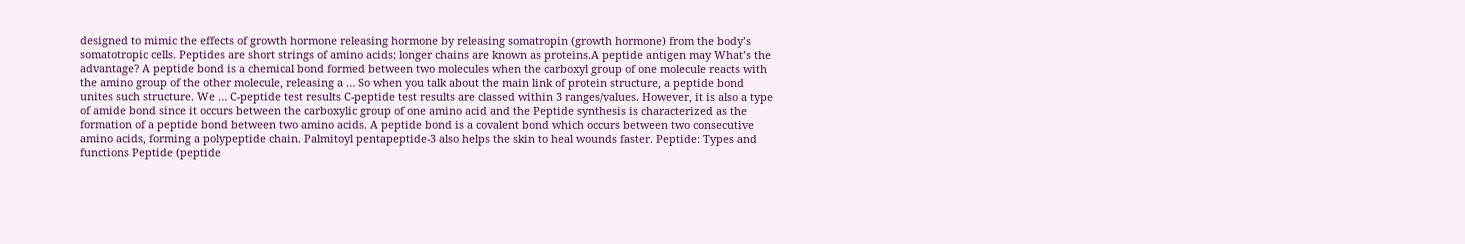designed to mimic the effects of growth hormone releasing hormone by releasing somatropin (growth hormone) from the body’s somatotropic cells. Peptides are short strings of amino acids; longer chains are known as proteins.A peptide antigen may What’s the advantage? A peptide bond is a chemical bond formed between two molecules when the carboxyl group of one molecule reacts with the amino group of the other molecule, releasing a … So when you talk about the main link of protein structure, a peptide bond unites such structure. We … C-peptide test results C-peptide test results are classed within 3 ranges/values. However, it is also a type of amide bond since it occurs between the carboxylic group of one amino acid and the Peptide synthesis is characterized as the formation of a peptide bond between two amino acids. A peptide bond is a covalent bond which occurs between two consecutive amino acids, forming a polypeptide chain. Palmitoyl pentapeptide-3 also helps the skin to heal wounds faster. Peptide: Types and functions Peptide (peptide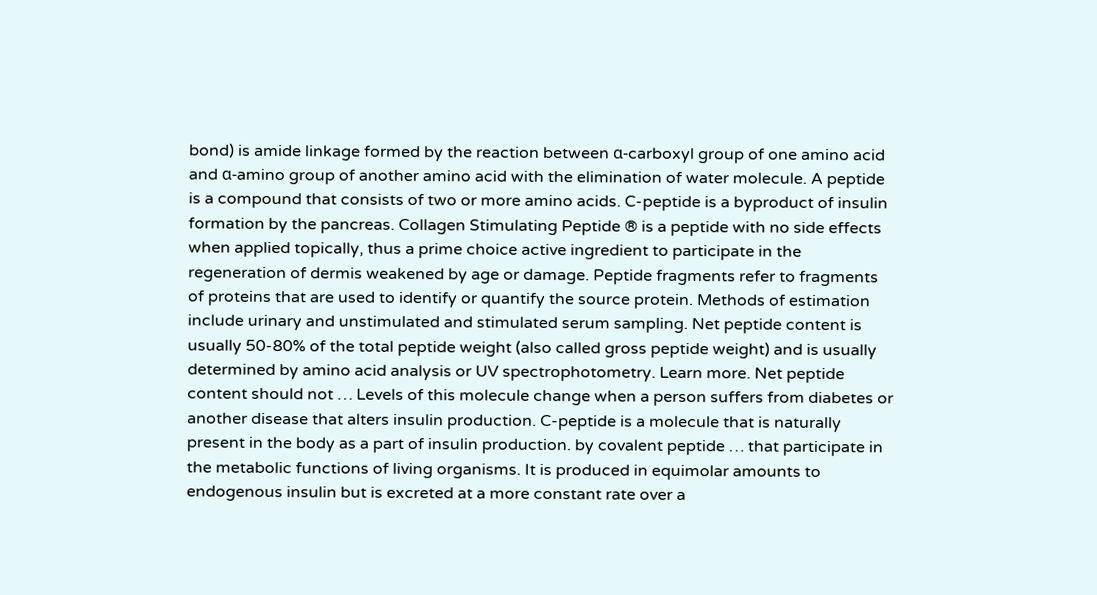bond) is amide linkage formed by the reaction between α-carboxyl group of one amino acid and α-amino group of another amino acid with the elimination of water molecule. A peptide is a compound that consists of two or more amino acids. C-peptide is a byproduct of insulin formation by the pancreas. Collagen Stimulating Peptide ® is a peptide with no side effects when applied topically, thus a prime choice active ingredient to participate in the regeneration of dermis weakened by age or damage. Peptide fragments refer to fragments of proteins that are used to identify or quantify the source protein. Methods of estimation include urinary and unstimulated and stimulated serum sampling. Net peptide content is usually 50-80% of the total peptide weight (also called gross peptide weight) and is usually determined by amino acid analysis or UV spectrophotometry. Learn more. Net peptide content should not … Levels of this molecule change when a person suffers from diabetes or another disease that alters insulin production. C-peptide is a molecule that is naturally present in the body as a part of insulin production. by covalent peptide … that participate in the metabolic functions of living organisms. It is produced in equimolar amounts to endogenous insulin but is excreted at a more constant rate over a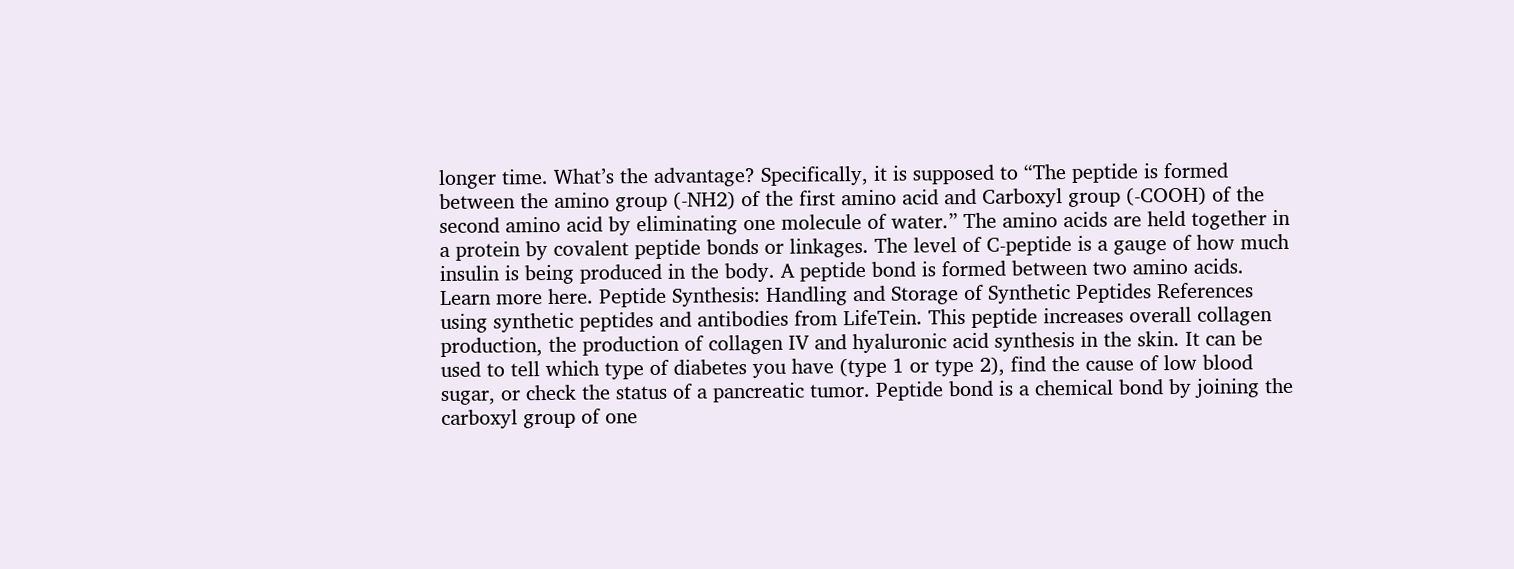longer time. What’s the advantage? Specifically, it is supposed to “The peptide is formed between the amino group (-NH2) of the first amino acid and Carboxyl group (-COOH) of the second amino acid by eliminating one molecule of water.” The amino acids are held together in a protein by covalent peptide bonds or linkages. The level of C-peptide is a gauge of how much insulin is being produced in the body. A peptide bond is formed between two amino acids. Learn more here. Peptide Synthesis: Handling and Storage of Synthetic Peptides References using synthetic peptides and antibodies from LifeTein. This peptide increases overall collagen production, the production of collagen IV and hyaluronic acid synthesis in the skin. It can be used to tell which type of diabetes you have (type 1 or type 2), find the cause of low blood sugar, or check the status of a pancreatic tumor. Peptide bond is a chemical bond by joining the carboxyl group of one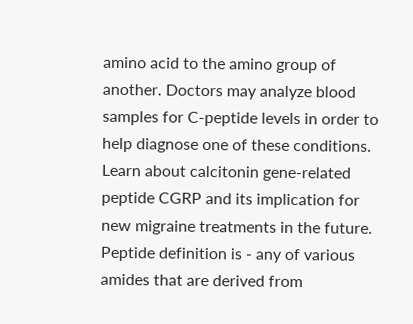amino acid to the amino group of another. Doctors may analyze blood samples for C-peptide levels in order to help diagnose one of these conditions. Learn about calcitonin gene-related peptide CGRP and its implication for new migraine treatments in the future. Peptide definition is - any of various amides that are derived from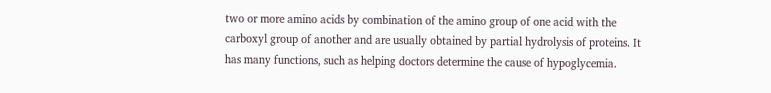two or more amino acids by combination of the amino group of one acid with the carboxyl group of another and are usually obtained by partial hydrolysis of proteins. It has many functions, such as helping doctors determine the cause of hypoglycemia.